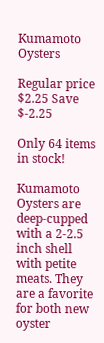Kumamoto Oysters

Regular price $2.25 Save $-2.25

Only 64 items in stock!

Kumamoto Oysters are deep-cupped with a 2-2.5 inch shell with petite meats. They are a favorite for both new oyster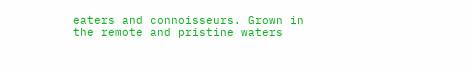eaters and connoisseurs. Grown in the remote and pristine waters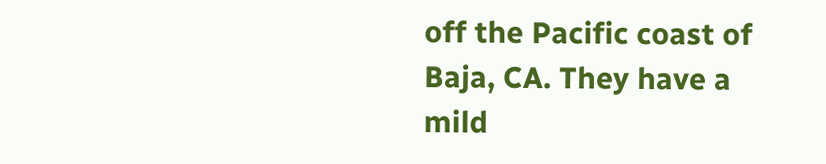off the Pacific coast of Baja, CA. They have a mild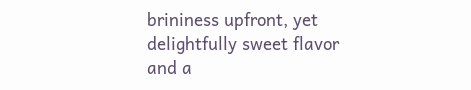brininess upfront, yet delightfully sweet flavor and a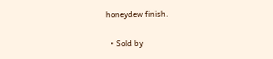honeydew finish.

  • Sold by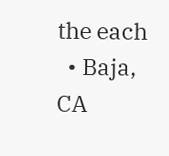the each
  • Baja, CA